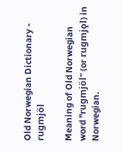Old Norwegian Dictionary - rugmjöl

Meaning of Old Norwegian word "rugmjöl" (or rugmjǫl) in Norwegian.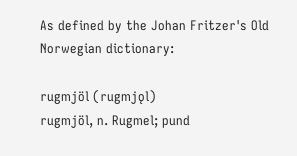As defined by the Johan Fritzer's Old Norwegian dictionary:

rugmjöl (rugmjǫl)
rugmjöl, n. Rugmel; pund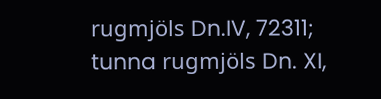rugmjöls Dn.IV, 72311; tunna rugmjöls Dn. XI,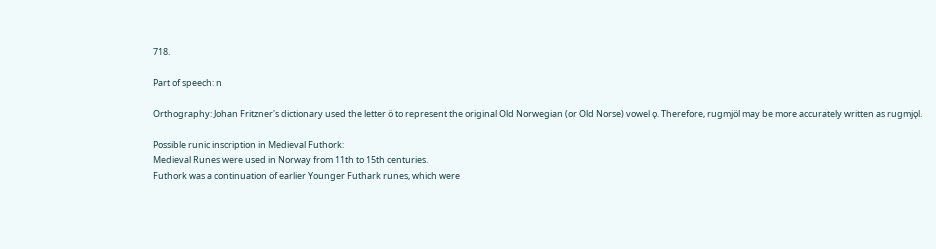718.

Part of speech: n

Orthography: Johan Fritzner's dictionary used the letter ö to represent the original Old Norwegian (or Old Norse) vowel ǫ. Therefore, rugmjöl may be more accurately written as rugmjǫl.

Possible runic inscription in Medieval Futhork:
Medieval Runes were used in Norway from 11th to 15th centuries.
Futhork was a continuation of earlier Younger Futhark runes, which were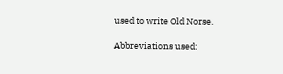used to write Old Norse.

Abbreviations used: